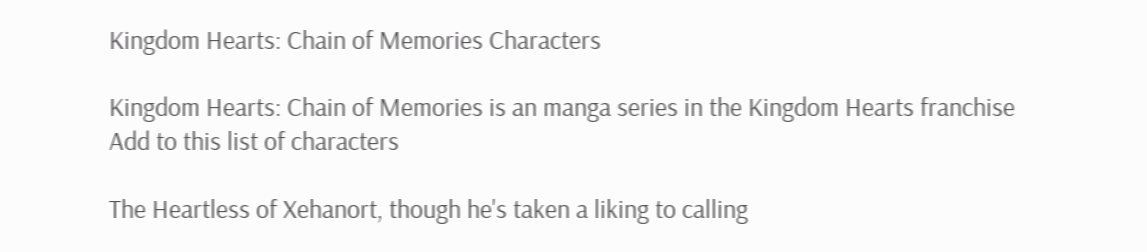Kingdom Hearts: Chain of Memories Characters

Kingdom Hearts: Chain of Memories is an manga series in the Kingdom Hearts franchise
Add to this list of characters

The Heartless of Xehanort, though he's taken a liking to calling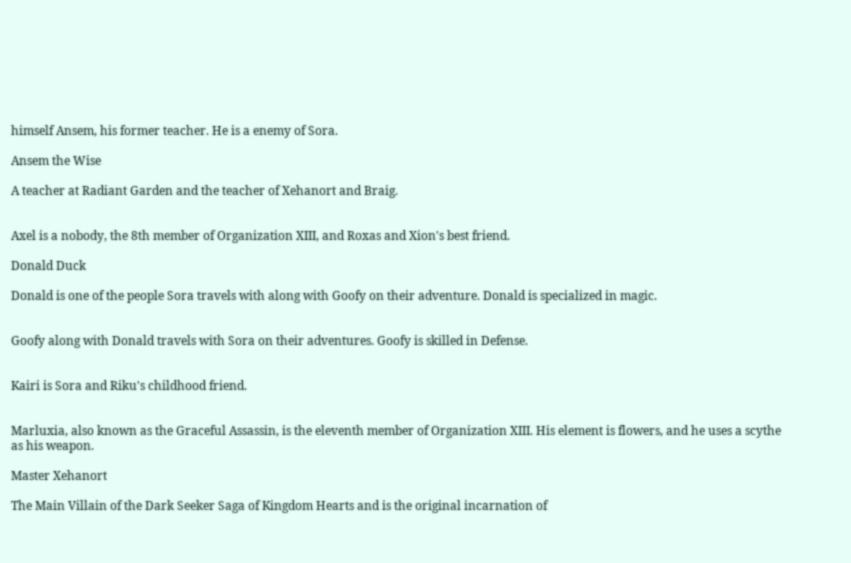himself Ansem, his former teacher. He is a enemy of Sora.

Ansem the Wise

A teacher at Radiant Garden and the teacher of Xehanort and Braig.


Axel is a nobody, the 8th member of Organization XIII, and Roxas and Xion's best friend.

Donald Duck

Donald is one of the people Sora travels with along with Goofy on their adventure. Donald is specialized in magic.


Goofy along with Donald travels with Sora on their adventures. Goofy is skilled in Defense.


Kairi is Sora and Riku's childhood friend.


Marluxia, also known as the Graceful Assassin, is the eleventh member of Organization XIII. His element is flowers, and he uses a scythe as his weapon.

Master Xehanort

The Main Villain of the Dark Seeker Saga of Kingdom Hearts and is the original incarnation of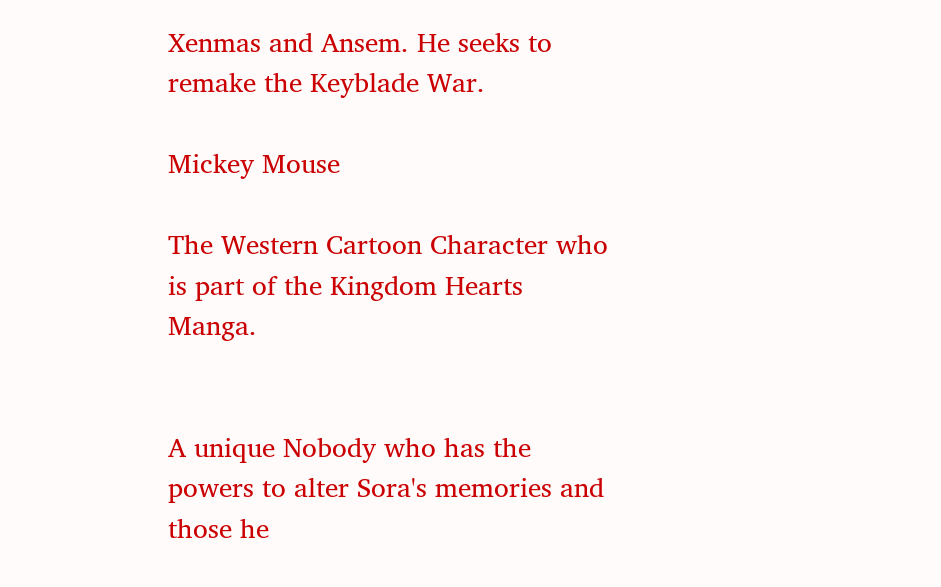Xenmas and Ansem. He seeks to remake the Keyblade War.

Mickey Mouse

The Western Cartoon Character who is part of the Kingdom Hearts Manga.


A unique Nobody who has the powers to alter Sora's memories and those he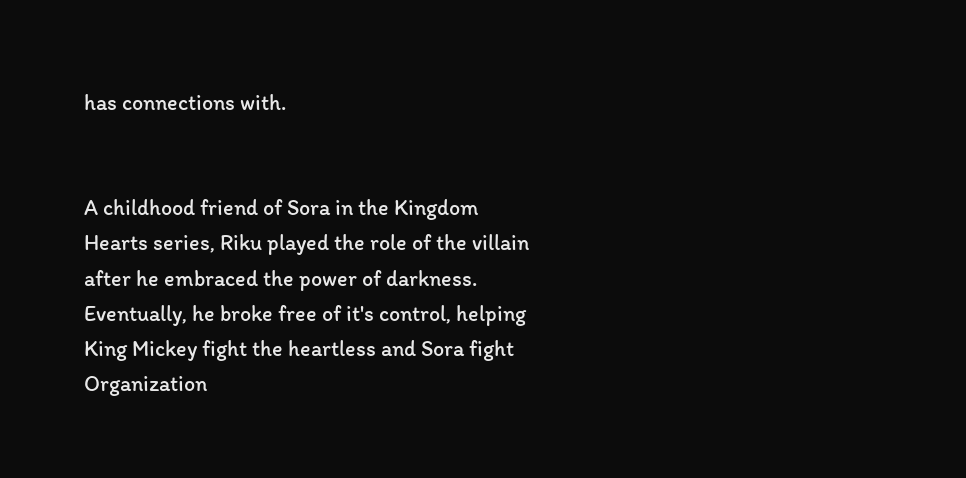has connections with.


A childhood friend of Sora in the Kingdom Hearts series, Riku played the role of the villain after he embraced the power of darkness. Eventually, he broke free of it's control, helping King Mickey fight the heartless and Sora fight Organization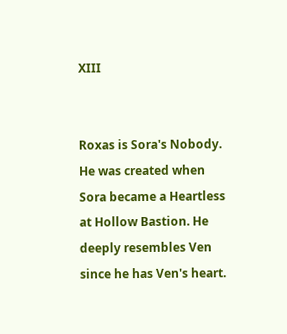XIII


Roxas is Sora's Nobody. He was created when Sora became a Heartless at Hollow Bastion. He deeply resembles Ven since he has Ven's heart.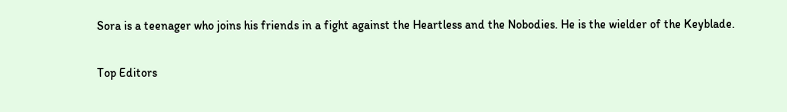Sora is a teenager who joins his friends in a fight against the Heartless and the Nobodies. He is the wielder of the Keyblade.

Top Editors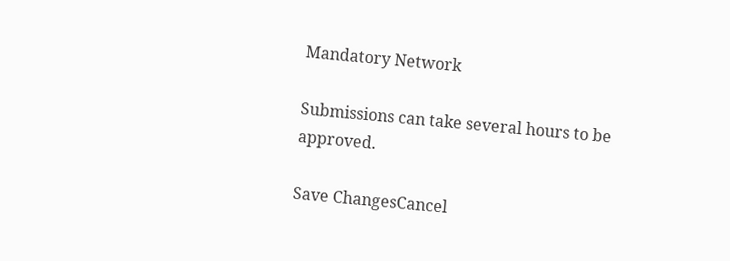Mandatory Network

Submissions can take several hours to be approved.

Save ChangesCancel